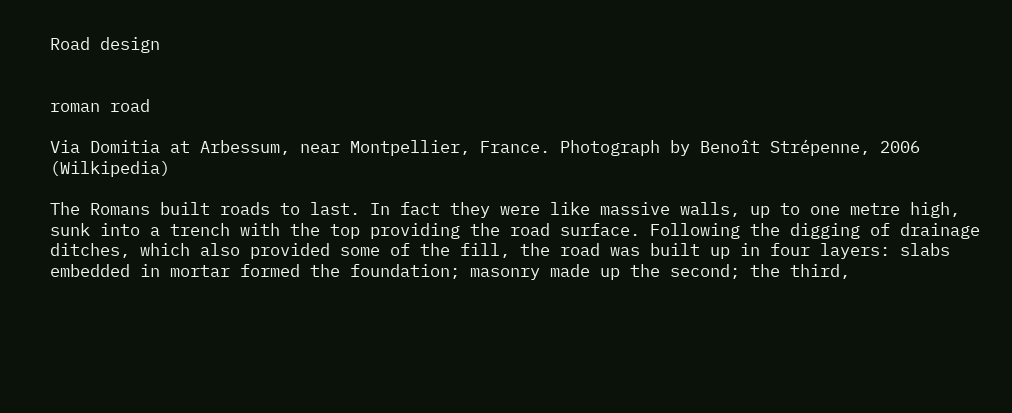Road design


roman road

Via Domitia at Arbessum, near Montpellier, France. Photograph by Benoît Strépenne, 2006 (Wilkipedia)

The Romans built roads to last. In fact they were like massive walls, up to one metre high, sunk into a trench with the top providing the road surface. Following the digging of drainage ditches, which also provided some of the fill, the road was built up in four layers: slabs embedded in mortar formed the foundation; masonry made up the second; the third,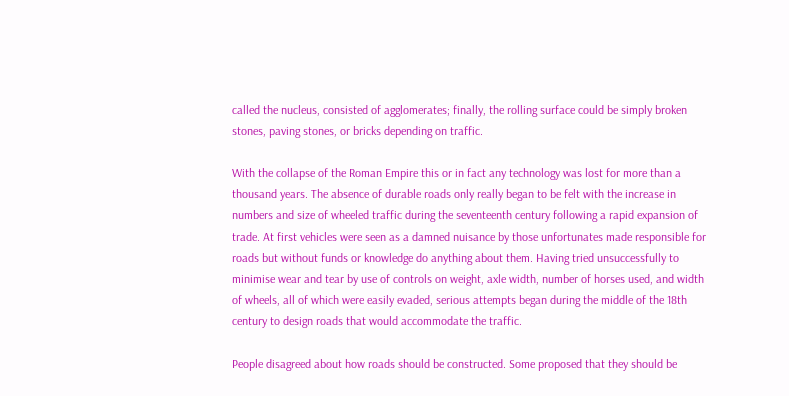called the nucleus, consisted of agglomerates; finally, the rolling surface could be simply broken stones, paving stones, or bricks depending on traffic.

With the collapse of the Roman Empire this or in fact any technology was lost for more than a thousand years. The absence of durable roads only really began to be felt with the increase in numbers and size of wheeled traffic during the seventeenth century following a rapid expansion of trade. At first vehicles were seen as a damned nuisance by those unfortunates made responsible for roads but without funds or knowledge do anything about them. Having tried unsuccessfully to minimise wear and tear by use of controls on weight, axle width, number of horses used, and width of wheels, all of which were easily evaded, serious attempts began during the middle of the 18th century to design roads that would accommodate the traffic.

People disagreed about how roads should be constructed. Some proposed that they should be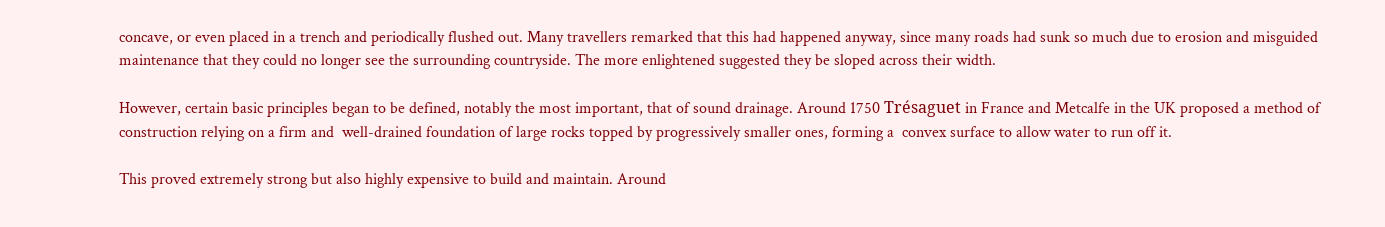concave, or even placed in a trench and periodically flushed out. Many travellers remarked that this had happened anyway, since many roads had sunk so much due to erosion and misguided maintenance that they could no longer see the surrounding countryside. The more enlightened suggested they be sloped across their width.

However, certain basic principles began to be defined, notably the most important, that of sound drainage. Around 1750 Trésaguet in France and Metcalfe in the UK proposed a method of construction relying on a firm and  well-drained foundation of large rocks topped by progressively smaller ones, forming a  convex surface to allow water to run off it.

This proved extremely strong but also highly expensive to build and maintain. Around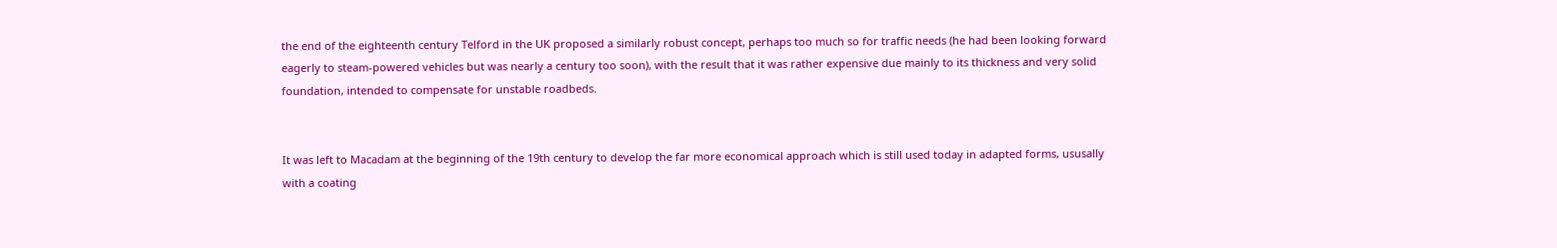the end of the eighteenth century Telford in the UK proposed a similarly robust concept, perhaps too much so for traffic needs (he had been looking forward eagerly to steam-powered vehicles but was nearly a century too soon), with the result that it was rather expensive due mainly to its thickness and very solid foundation, intended to compensate for unstable roadbeds.


It was left to Macadam at the beginning of the 19th century to develop the far more economical approach which is still used today in adapted forms, ususally with a coating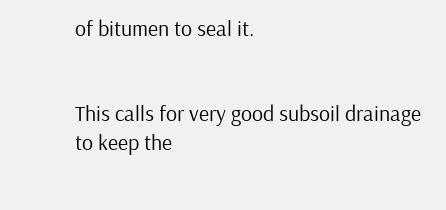of bitumen to seal it.


This calls for very good subsoil drainage to keep the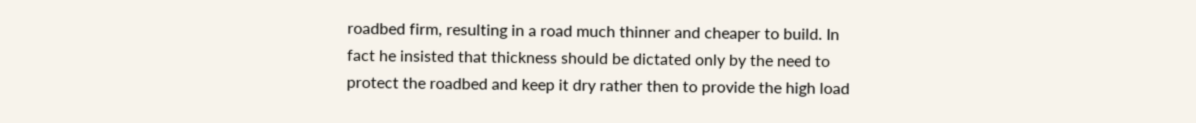roadbed firm, resulting in a road much thinner and cheaper to build. In fact he insisted that thickness should be dictated only by the need to protect the roadbed and keep it dry rather then to provide the high load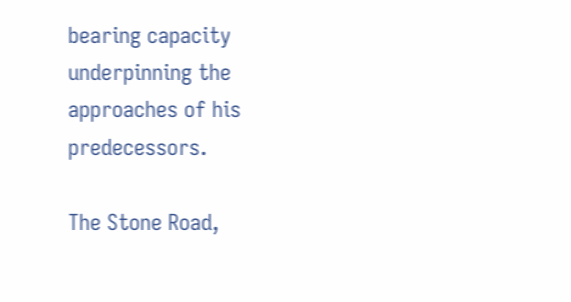bearing capacity underpinning the approaches of his predecessors.

The Stone Road,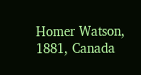Homer Watson, 1881, Canada